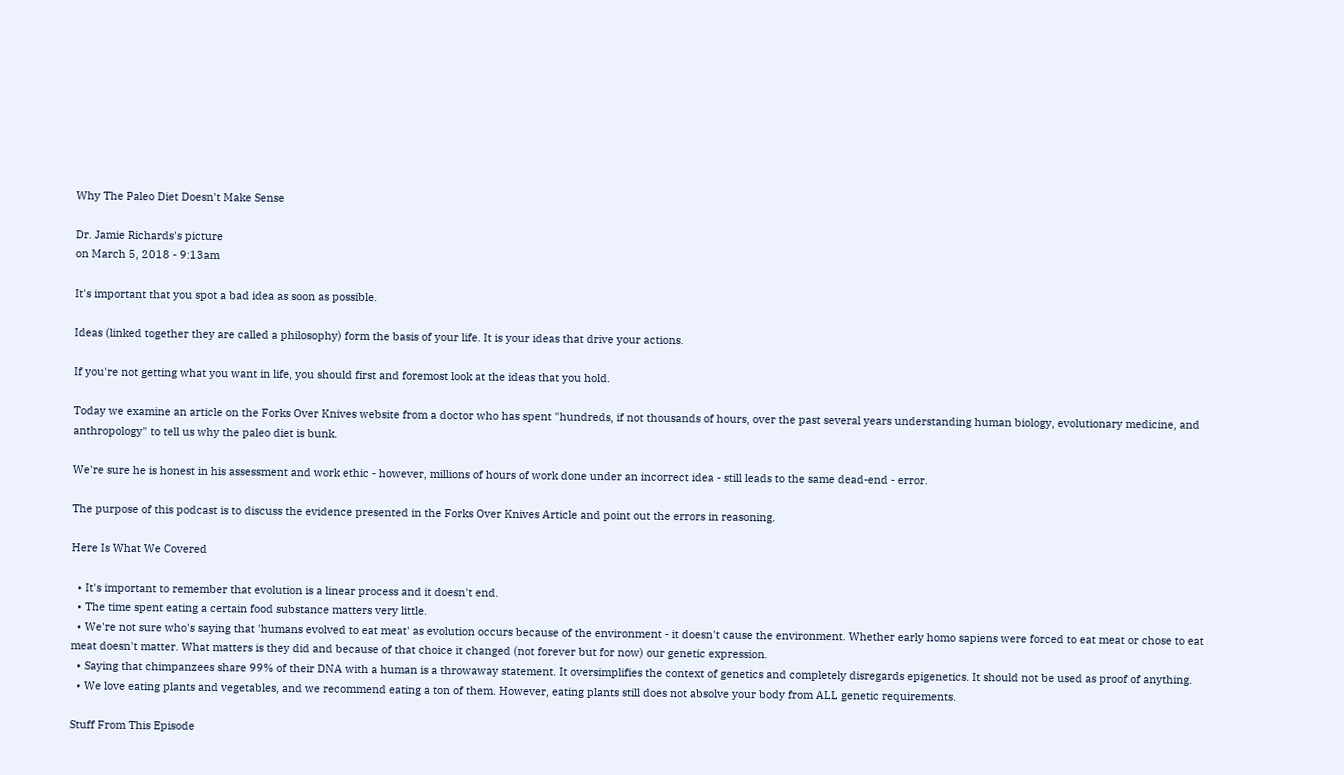Why The Paleo Diet Doesn't Make Sense

Dr. Jamie Richards's picture
on March 5, 2018 - 9:13am

It's important that you spot a bad idea as soon as possible.

Ideas (linked together they are called a philosophy) form the basis of your life. It is your ideas that drive your actions.

If you're not getting what you want in life, you should first and foremost look at the ideas that you hold.

Today we examine an article on the Forks Over Knives website from a doctor who has spent "hundreds, if not thousands of hours, over the past several years understanding human biology, evolutionary medicine, and anthropology" to tell us why the paleo diet is bunk.

We're sure he is honest in his assessment and work ethic - however, millions of hours of work done under an incorrect idea - still leads to the same dead-end - error.

The purpose of this podcast is to discuss the evidence presented in the Forks Over Knives Article and point out the errors in reasoning.

Here Is What We Covered

  • It's important to remember that evolution is a linear process and it doesn't end.
  • The time spent eating a certain food substance matters very little.
  • We're not sure who's saying that 'humans evolved to eat meat' as evolution occurs because of the environment - it doesn't cause the environment. Whether early homo sapiens were forced to eat meat or chose to eat meat doesn't matter. What matters is they did and because of that choice it changed (not forever but for now) our genetic expression.
  • Saying that chimpanzees share 99% of their DNA with a human is a throwaway statement. It oversimplifies the context of genetics and completely disregards epigenetics. It should not be used as proof of anything.
  • We love eating plants and vegetables, and we recommend eating a ton of them. However, eating plants still does not absolve your body from ALL genetic requirements.

Stuff From This Episode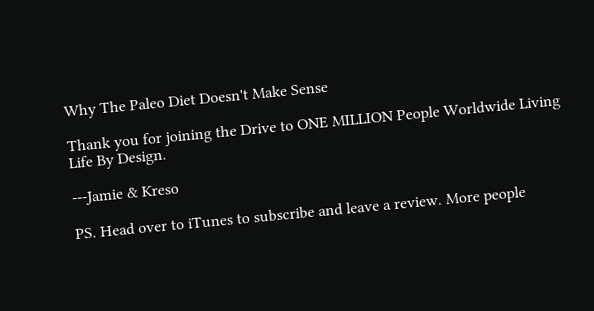Why The Paleo Diet Doesn't Make Sense

Thank you for joining the Drive to ONE MILLION People Worldwide Living Life By Design.

---Jamie & Kreso

PS. Head over to iTunes to subscribe and leave a review. More people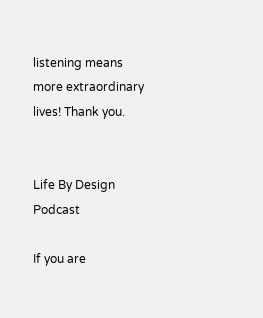listening means more extraordinary lives! Thank you.


Life By Design Podcast

If you are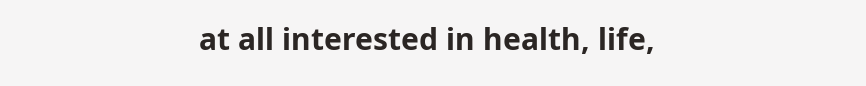at all interested in health, life,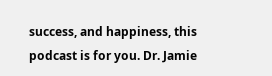success, and happiness, this podcast is for you. Dr. Jamie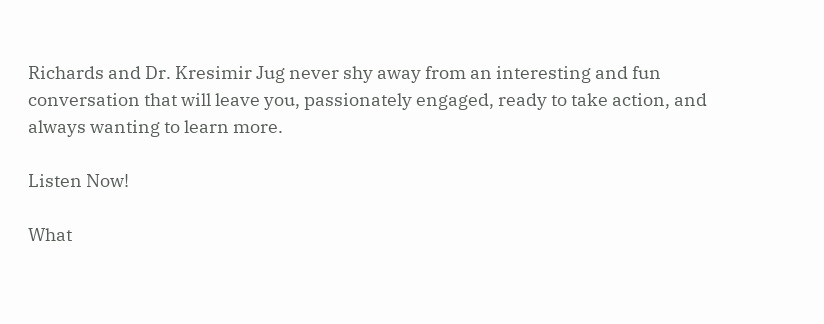Richards and Dr. Kresimir Jug never shy away from an interesting and fun conversation that will leave you, passionately engaged, ready to take action, and always wanting to learn more.

Listen Now!

What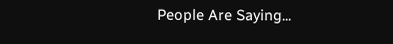People Are Saying...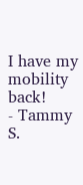I have my mobility back!
- Tammy S.